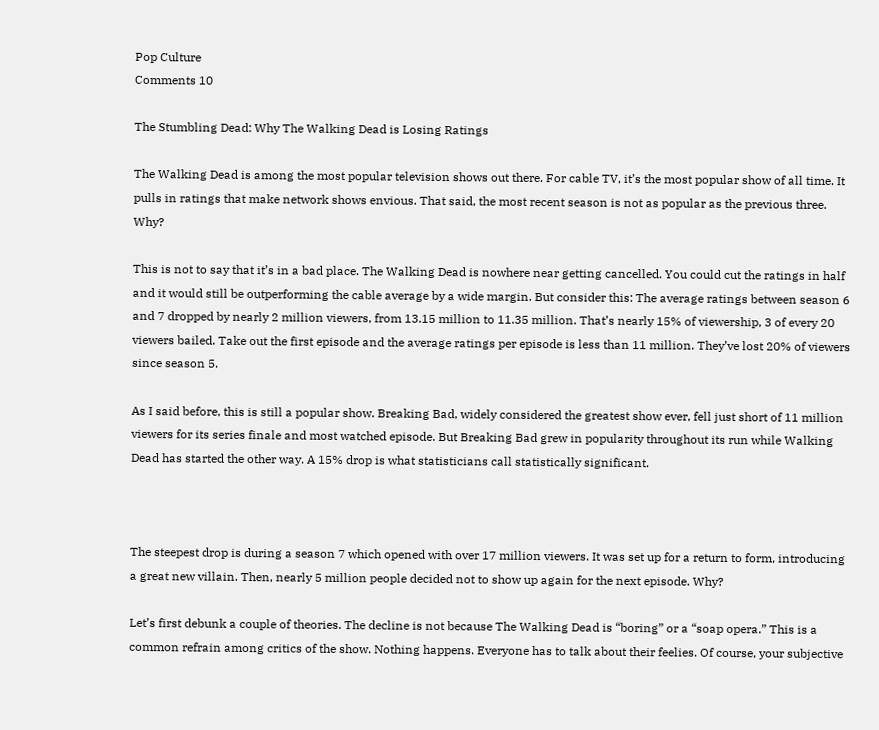Pop Culture
Comments 10

The Stumbling Dead: Why The Walking Dead is Losing Ratings

The Walking Dead is among the most popular television shows out there. For cable TV, it’s the most popular show of all time. It pulls in ratings that make network shows envious. That said, the most recent season is not as popular as the previous three. Why?

This is not to say that it’s in a bad place. The Walking Dead is nowhere near getting cancelled. You could cut the ratings in half and it would still be outperforming the cable average by a wide margin. But consider this: The average ratings between season 6 and 7 dropped by nearly 2 million viewers, from 13.15 million to 11.35 million. That’s nearly 15% of viewership, 3 of every 20 viewers bailed. Take out the first episode and the average ratings per episode is less than 11 million. They’ve lost 20% of viewers since season 5.

As I said before, this is still a popular show. Breaking Bad, widely considered the greatest show ever, fell just short of 11 million viewers for its series finale and most watched episode. But Breaking Bad grew in popularity throughout its run while Walking Dead has started the other way. A 15% drop is what statisticians call statistically significant.



The steepest drop is during a season 7 which opened with over 17 million viewers. It was set up for a return to form, introducing a great new villain. Then, nearly 5 million people decided not to show up again for the next episode. Why?

Let’s first debunk a couple of theories. The decline is not because The Walking Dead is “boring” or a “soap opera.” This is a common refrain among critics of the show. Nothing happens. Everyone has to talk about their feelies. Of course, your subjective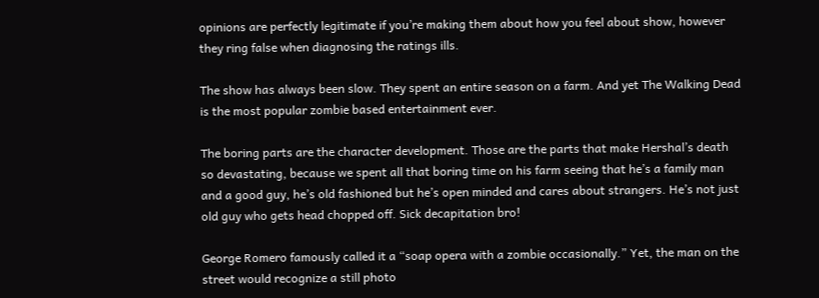opinions are perfectly legitimate if you’re making them about how you feel about show, however they ring false when diagnosing the ratings ills.

The show has always been slow. They spent an entire season on a farm. And yet The Walking Dead is the most popular zombie based entertainment ever.

The boring parts are the character development. Those are the parts that make Hershal’s death so devastating, because we spent all that boring time on his farm seeing that he’s a family man and a good guy, he’s old fashioned but he’s open minded and cares about strangers. He’s not just old guy who gets head chopped off. Sick decapitation bro!

George Romero famously called it a “soap opera with a zombie occasionally.” Yet, the man on the street would recognize a still photo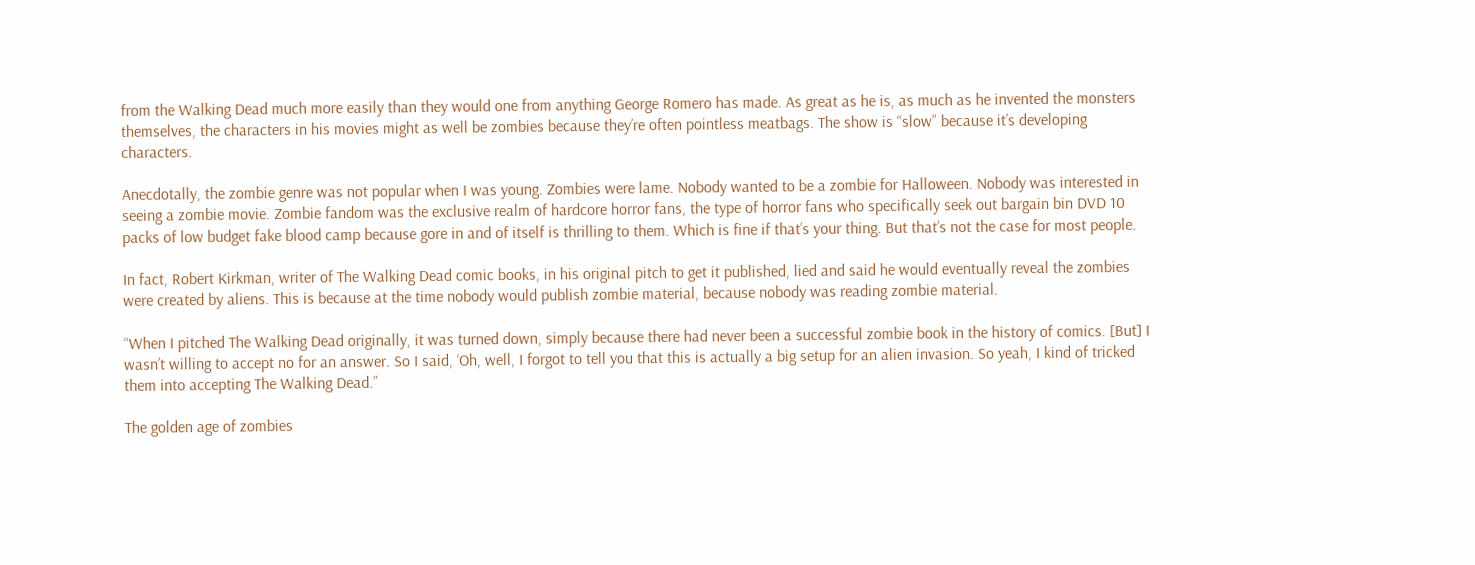from the Walking Dead much more easily than they would one from anything George Romero has made. As great as he is, as much as he invented the monsters themselves, the characters in his movies might as well be zombies because they’re often pointless meatbags. The show is “slow” because it’s developing characters.

Anecdotally, the zombie genre was not popular when I was young. Zombies were lame. Nobody wanted to be a zombie for Halloween. Nobody was interested in seeing a zombie movie. Zombie fandom was the exclusive realm of hardcore horror fans, the type of horror fans who specifically seek out bargain bin DVD 10 packs of low budget fake blood camp because gore in and of itself is thrilling to them. Which is fine if that’s your thing. But that’s not the case for most people.

In fact, Robert Kirkman, writer of The Walking Dead comic books, in his original pitch to get it published, lied and said he would eventually reveal the zombies were created by aliens. This is because at the time nobody would publish zombie material, because nobody was reading zombie material.

“When I pitched The Walking Dead originally, it was turned down, simply because there had never been a successful zombie book in the history of comics. [But] I wasn’t willing to accept no for an answer. So I said, ‘Oh, well, I forgot to tell you that this is actually a big setup for an alien invasion. So yeah, I kind of tricked them into accepting The Walking Dead.”

The golden age of zombies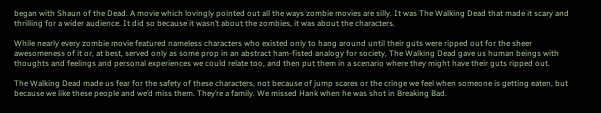began with Shaun of the Dead. A movie which lovingly pointed out all the ways zombie movies are silly. It was The Walking Dead that made it scary and thrilling for a wider audience. It did so because it wasn’t about the zombies, it was about the characters.

While nearly every zombie movie featured nameless characters who existed only to hang around until their guts were ripped out for the sheer awesomeness of it or, at best, served only as some prop in an abstract ham-fisted analogy for society, The Walking Dead gave us human beings with thoughts and feelings and personal experiences we could relate too, and then put them in a scenario where they might have their guts ripped out.

The Walking Dead made us fear for the safety of these characters, not because of jump scares or the cringe we feel when someone is getting eaten, but because we like these people and we’d miss them. They’re a family. We missed Hank when he was shot in Breaking Bad.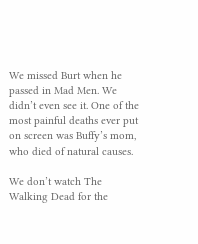We missed Burt when he passed in Mad Men. We didn’t even see it. One of the most painful deaths ever put on screen was Buffy’s mom, who died of natural causes.

We don’t watch The Walking Dead for the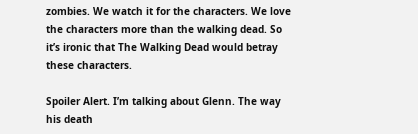zombies. We watch it for the characters. We love the characters more than the walking dead. So it’s ironic that The Walking Dead would betray these characters.

Spoiler Alert. I’m talking about Glenn. The way his death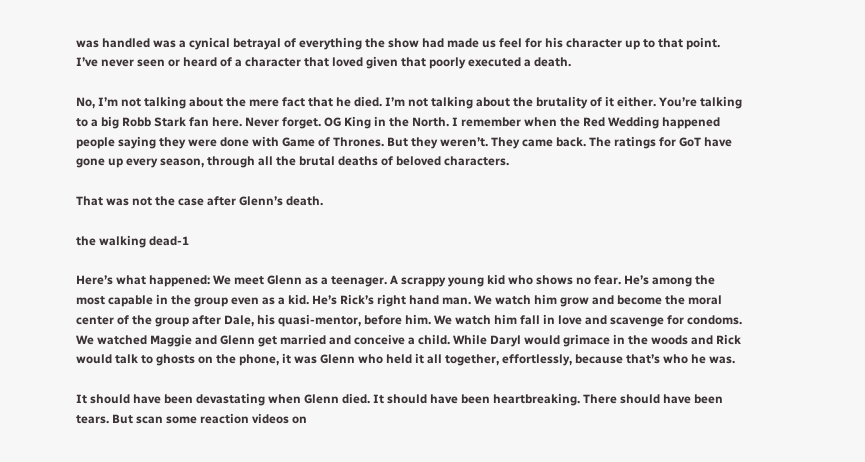was handled was a cynical betrayal of everything the show had made us feel for his character up to that point. I’ve never seen or heard of a character that loved given that poorly executed a death.

No, I’m not talking about the mere fact that he died. I’m not talking about the brutality of it either. You’re talking to a big Robb Stark fan here. Never forget. OG King in the North. I remember when the Red Wedding happened people saying they were done with Game of Thrones. But they weren’t. They came back. The ratings for GoT have gone up every season, through all the brutal deaths of beloved characters.

That was not the case after Glenn’s death.

the walking dead-1

Here’s what happened: We meet Glenn as a teenager. A scrappy young kid who shows no fear. He’s among the most capable in the group even as a kid. He’s Rick’s right hand man. We watch him grow and become the moral center of the group after Dale, his quasi-mentor, before him. We watch him fall in love and scavenge for condoms. We watched Maggie and Glenn get married and conceive a child. While Daryl would grimace in the woods and Rick would talk to ghosts on the phone, it was Glenn who held it all together, effortlessly, because that’s who he was.

It should have been devastating when Glenn died. It should have been heartbreaking. There should have been tears. But scan some reaction videos on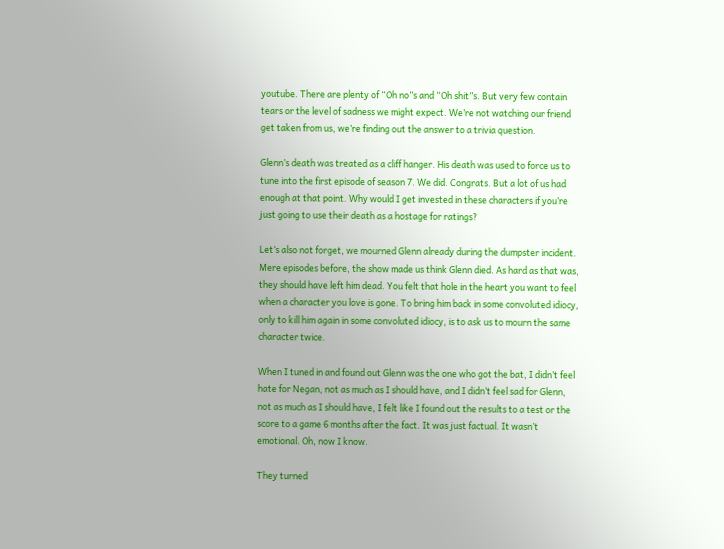youtube. There are plenty of “Oh no”s and “Oh shit”s. But very few contain tears or the level of sadness we might expect. We’re not watching our friend get taken from us, we’re finding out the answer to a trivia question.

Glenn’s death was treated as a cliff hanger. His death was used to force us to tune into the first episode of season 7. We did. Congrats. But a lot of us had enough at that point. Why would I get invested in these characters if you’re just going to use their death as a hostage for ratings?

Let’s also not forget, we mourned Glenn already during the dumpster incident. Mere episodes before, the show made us think Glenn died. As hard as that was, they should have left him dead. You felt that hole in the heart you want to feel when a character you love is gone. To bring him back in some convoluted idiocy, only to kill him again in some convoluted idiocy, is to ask us to mourn the same character twice.

When I tuned in and found out Glenn was the one who got the bat, I didn’t feel hate for Negan, not as much as I should have, and I didn’t feel sad for Glenn, not as much as I should have, I felt like I found out the results to a test or the score to a game 6 months after the fact. It was just factual. It wasn’t emotional. Oh, now I know.

They turned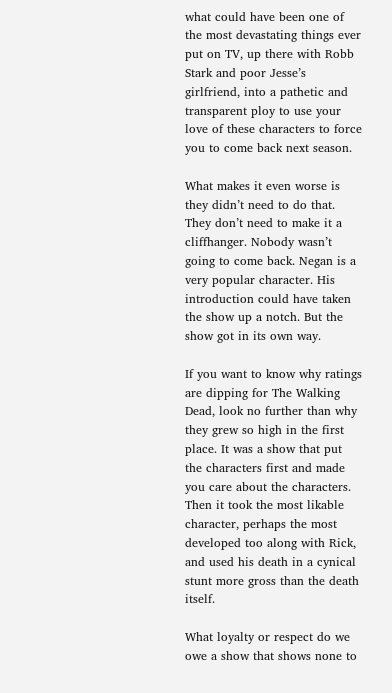what could have been one of the most devastating things ever put on TV, up there with Robb Stark and poor Jesse’s girlfriend, into a pathetic and transparent ploy to use your love of these characters to force you to come back next season.

What makes it even worse is they didn’t need to do that. They don’t need to make it a cliffhanger. Nobody wasn’t going to come back. Negan is a very popular character. His introduction could have taken the show up a notch. But the show got in its own way.

If you want to know why ratings are dipping for The Walking Dead, look no further than why they grew so high in the first place. It was a show that put the characters first and made you care about the characters. Then it took the most likable character, perhaps the most developed too along with Rick, and used his death in a cynical stunt more gross than the death itself.

What loyalty or respect do we owe a show that shows none to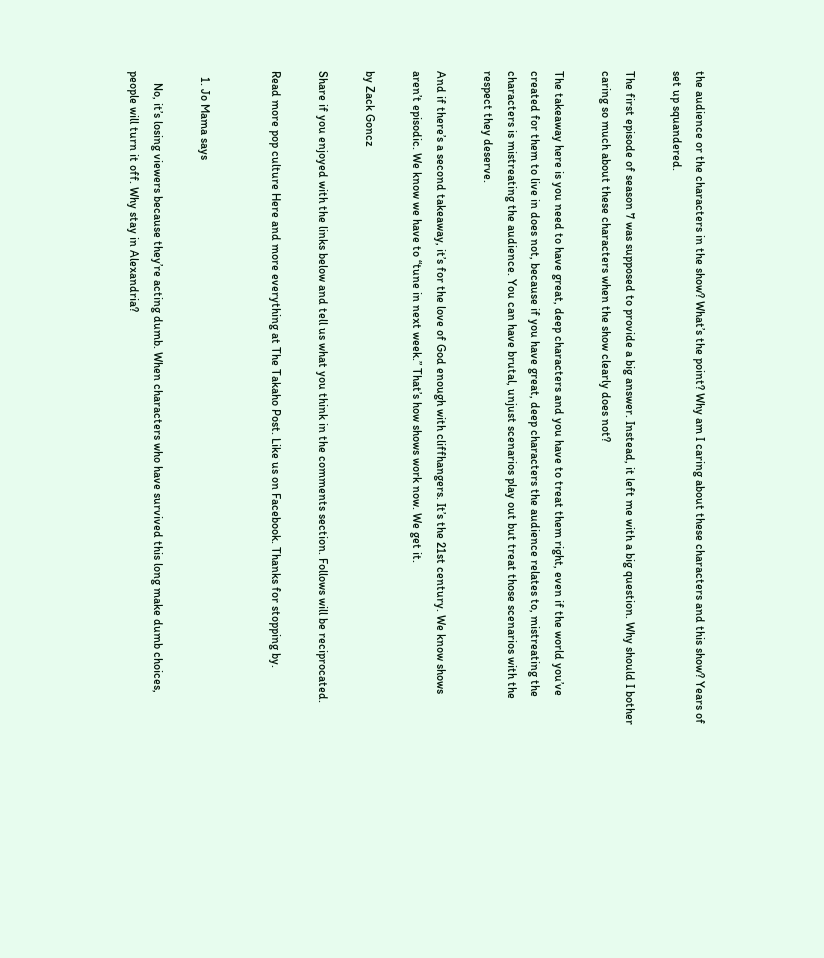the audience or the characters in the show? What’s the point? Why am I caring about these characters and this show? Years of set up squandered.

The first episode of season 7 was supposed to provide a big answer. Instead, it left me with a big question. Why should I bother caring so much about these characters when the show clearly does not?

The takeaway here is you need to have great, deep characters and you have to treat them right, even if the world you’ve created for them to live in does not, because if you have great, deep characters the audience relates to, mistreating the characters is mistreating the audience. You can have brutal, unjust scenarios play out but treat those scenarios with the respect they deserve.

And if there’s a second takeaway, it’s for the love of God enough with cliffhangers. It’s the 21st century. We know shows aren’t episodic. We know we have to “tune in next week.” That’s how shows work now. We get it.

by Zack Goncz

Share if you enjoyed with the links below and tell us what you think in the comments section. Follows will be reciprocated.

Read more pop culture Here and more everything at The Takaho Post. Like us on Facebook. Thanks for stopping by.


  1. Jo Mama says

    No, it’s losing viewers because they’re acting dumb. When characters who have survived this long make dumb choices, people will turn it off. Why stay in Alexandria?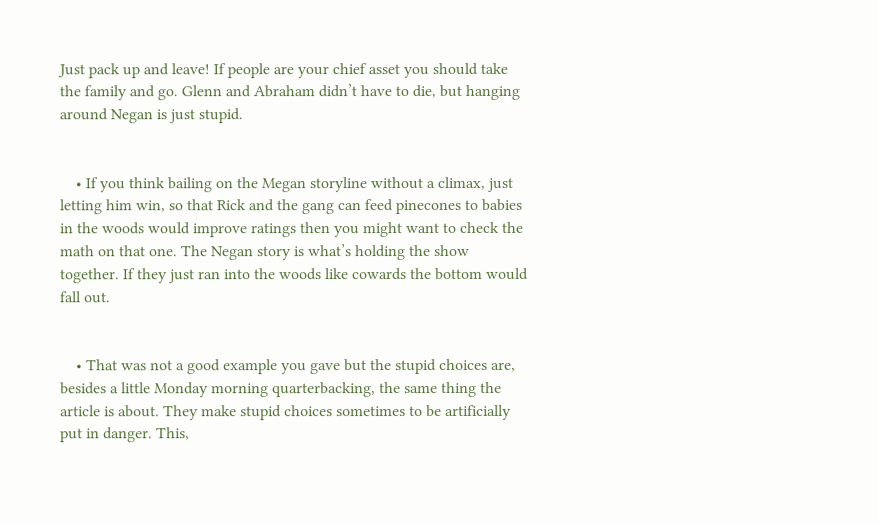Just pack up and leave! If people are your chief asset you should take the family and go. Glenn and Abraham didn’t have to die, but hanging around Negan is just stupid.


    • If you think bailing on the Megan storyline without a climax, just letting him win, so that Rick and the gang can feed pinecones to babies in the woods would improve ratings then you might want to check the math on that one. The Negan story is what’s holding the show together. If they just ran into the woods like cowards the bottom would fall out.


    • That was not a good example you gave but the stupid choices are, besides a little Monday morning quarterbacking, the same thing the article is about. They make stupid choices sometimes to be artificially put in danger. This,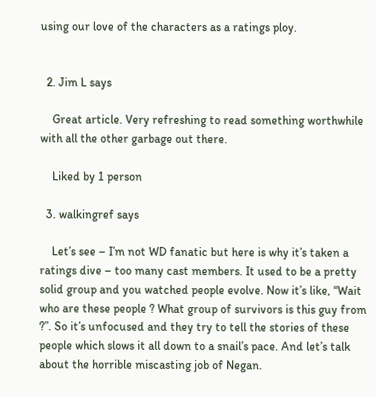using our love of the characters as a ratings ploy.


  2. Jim L says

    Great article. Very refreshing to read something worthwhile with all the other garbage out there.

    Liked by 1 person

  3. walkingref says

    Let’s see – I’m not WD fanatic but here is why it’s taken a ratings dive – too many cast members. It used to be a pretty solid group and you watched people evolve. Now it’s like, “Wait who are these people ? What group of survivors is this guy from ?”. So it’s unfocused and they try to tell the stories of these people which slows it all down to a snail’s pace. And let’s talk about the horrible miscasting job of Negan.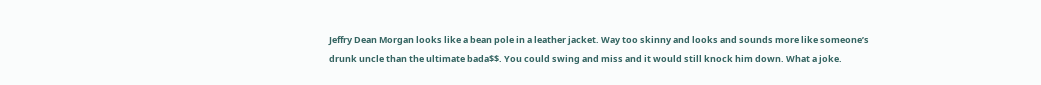Jeffry Dean Morgan looks like a bean pole in a leather jacket. Way too skinny and looks and sounds more like someone’s drunk uncle than the ultimate bada$$. You could swing and miss and it would still knock him down. What a joke.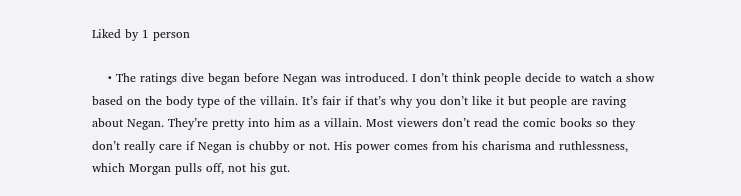Liked by 1 person

    • The ratings dive began before Negan was introduced. I don’t think people decide to watch a show based on the body type of the villain. It’s fair if that’s why you don’t like it but people are raving about Negan. They’re pretty into him as a villain. Most viewers don’t read the comic books so they don’t really care if Negan is chubby or not. His power comes from his charisma and ruthlessness, which Morgan pulls off, not his gut.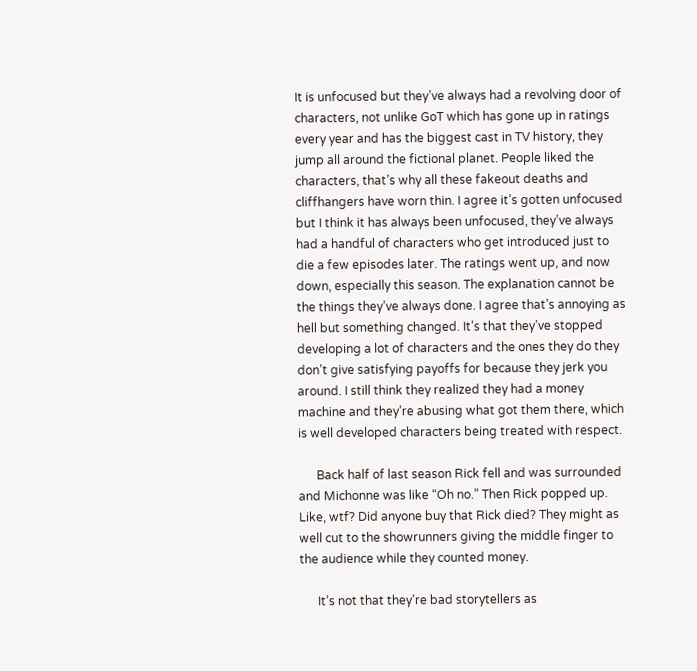It is unfocused but they’ve always had a revolving door of characters, not unlike GoT which has gone up in ratings every year and has the biggest cast in TV history, they jump all around the fictional planet. People liked the characters, that’s why all these fakeout deaths and cliffhangers have worn thin. I agree it’s gotten unfocused but I think it has always been unfocused, they’ve always had a handful of characters who get introduced just to die a few episodes later. The ratings went up, and now down, especially this season. The explanation cannot be the things they’ve always done. I agree that’s annoying as hell but something changed. It’s that they’ve stopped developing a lot of characters and the ones they do they don’t give satisfying payoffs for because they jerk you around. I still think they realized they had a money machine and they’re abusing what got them there, which is well developed characters being treated with respect.

      Back half of last season Rick fell and was surrounded and Michonne was like “Oh no.” Then Rick popped up. Like, wtf? Did anyone buy that Rick died? They might as well cut to the showrunners giving the middle finger to the audience while they counted money.

      It’s not that they’re bad storytellers as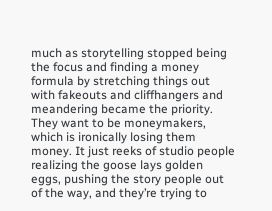much as storytelling stopped being the focus and finding a money formula by stretching things out with fakeouts and cliffhangers and meandering became the priority. They want to be moneymakers, which is ironically losing them money. It just reeks of studio people realizing the goose lays golden eggs, pushing the story people out of the way, and they’re trying to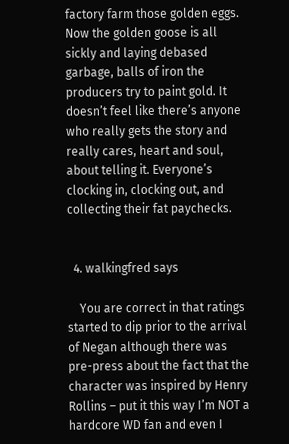factory farm those golden eggs. Now the golden goose is all sickly and laying debased garbage, balls of iron the producers try to paint gold. It doesn’t feel like there’s anyone who really gets the story and really cares, heart and soul, about telling it. Everyone’s clocking in, clocking out, and collecting their fat paychecks.


  4. walkingfred says

    You are correct in that ratings started to dip prior to the arrival of Negan although there was pre-press about the fact that the character was inspired by Henry Rollins – put it this way I’m NOT a hardcore WD fan and even I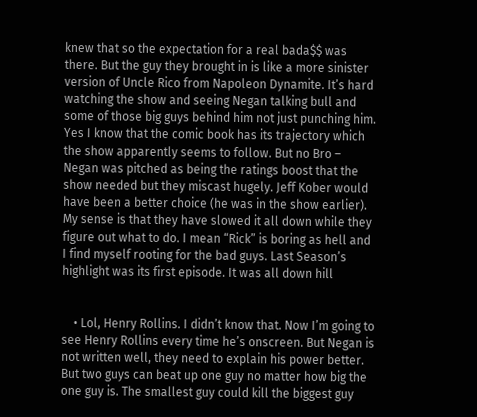knew that so the expectation for a real bada$$ was there. But the guy they brought in is like a more sinister version of Uncle Rico from Napoleon Dynamite. It’s hard watching the show and seeing Negan talking bull and some of those big guys behind him not just punching him. Yes I know that the comic book has its trajectory which the show apparently seems to follow. But no Bro – Negan was pitched as being the ratings boost that the show needed but they miscast hugely. Jeff Kober would have been a better choice (he was in the show earlier). My sense is that they have slowed it all down while they figure out what to do. I mean “Rick” is boring as hell and I find myself rooting for the bad guys. Last Season’s highlight was its first episode. It was all down hill


    • Lol, Henry Rollins. I didn’t know that. Now I’m going to see Henry Rollins every time he’s onscreen. But Negan is not written well, they need to explain his power better. But two guys can beat up one guy no matter how big the one guy is. The smallest guy could kill the biggest guy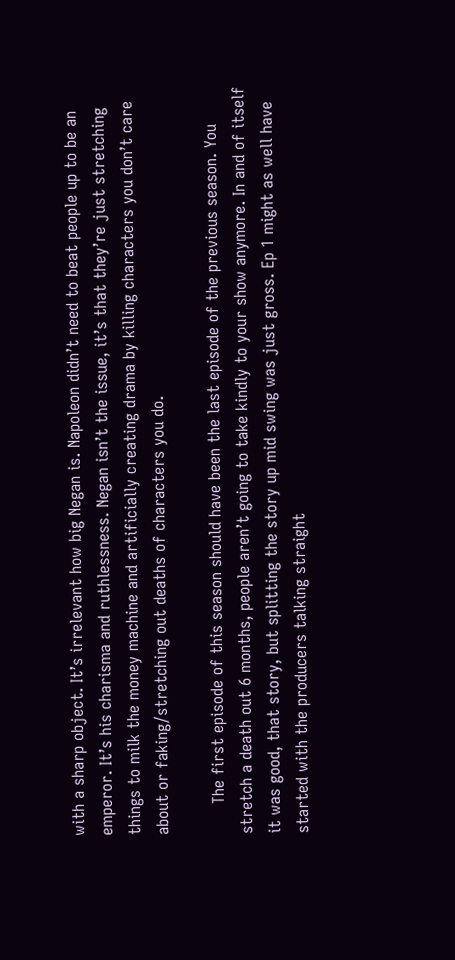with a sharp object. It’s irrelevant how big Negan is. Napoleon didn’t need to beat people up to be an emperor. It’s his charisma and ruthlessness. Negan isn’t the issue, it’s that they’re just stretching things to milk the money machine and artificially creating drama by killing characters you don’t care about or faking/stretching out deaths of characters you do.

      The first episode of this season should have been the last episode of the previous season. You stretch a death out 6 months, people aren’t going to take kindly to your show anymore. In and of itself it was good, that story, but splitting the story up mid swing was just gross. Ep 1 might as well have started with the producers talking straight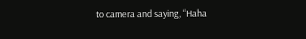to camera and saying, “Haha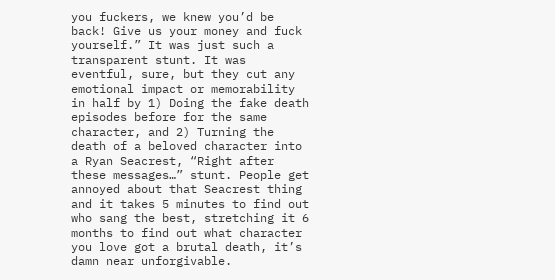you fuckers, we knew you’d be back! Give us your money and fuck yourself.” It was just such a transparent stunt. It was eventful, sure, but they cut any emotional impact or memorability in half by 1) Doing the fake death episodes before for the same character, and 2) Turning the death of a beloved character into a Ryan Seacrest, “Right after these messages…” stunt. People get annoyed about that Seacrest thing and it takes 5 minutes to find out who sang the best, stretching it 6 months to find out what character you love got a brutal death, it’s damn near unforgivable.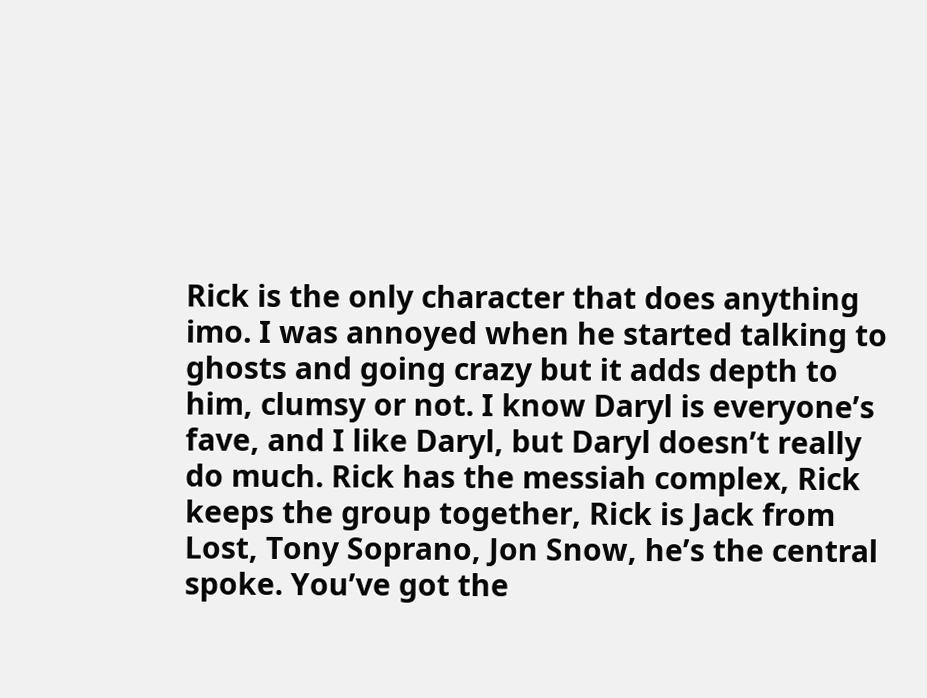Rick is the only character that does anything imo. I was annoyed when he started talking to ghosts and going crazy but it adds depth to him, clumsy or not. I know Daryl is everyone’s fave, and I like Daryl, but Daryl doesn’t really do much. Rick has the messiah complex, Rick keeps the group together, Rick is Jack from Lost, Tony Soprano, Jon Snow, he’s the central spoke. You’ve got the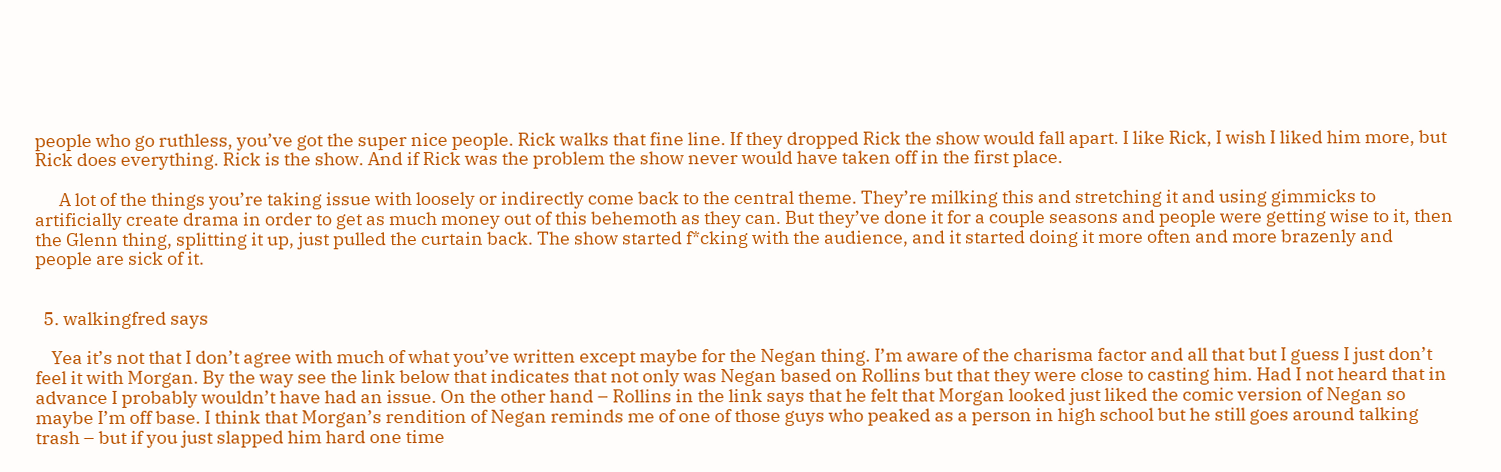people who go ruthless, you’ve got the super nice people. Rick walks that fine line. If they dropped Rick the show would fall apart. I like Rick, I wish I liked him more, but Rick does everything. Rick is the show. And if Rick was the problem the show never would have taken off in the first place.

      A lot of the things you’re taking issue with loosely or indirectly come back to the central theme. They’re milking this and stretching it and using gimmicks to artificially create drama in order to get as much money out of this behemoth as they can. But they’ve done it for a couple seasons and people were getting wise to it, then the Glenn thing, splitting it up, just pulled the curtain back. The show started f*cking with the audience, and it started doing it more often and more brazenly and people are sick of it.


  5. walkingfred says

    Yea it’s not that I don’t agree with much of what you’ve written except maybe for the Negan thing. I’m aware of the charisma factor and all that but I guess I just don’t feel it with Morgan. By the way see the link below that indicates that not only was Negan based on Rollins but that they were close to casting him. Had I not heard that in advance I probably wouldn’t have had an issue. On the other hand – Rollins in the link says that he felt that Morgan looked just liked the comic version of Negan so maybe I’m off base. I think that Morgan’s rendition of Negan reminds me of one of those guys who peaked as a person in high school but he still goes around talking trash – but if you just slapped him hard one time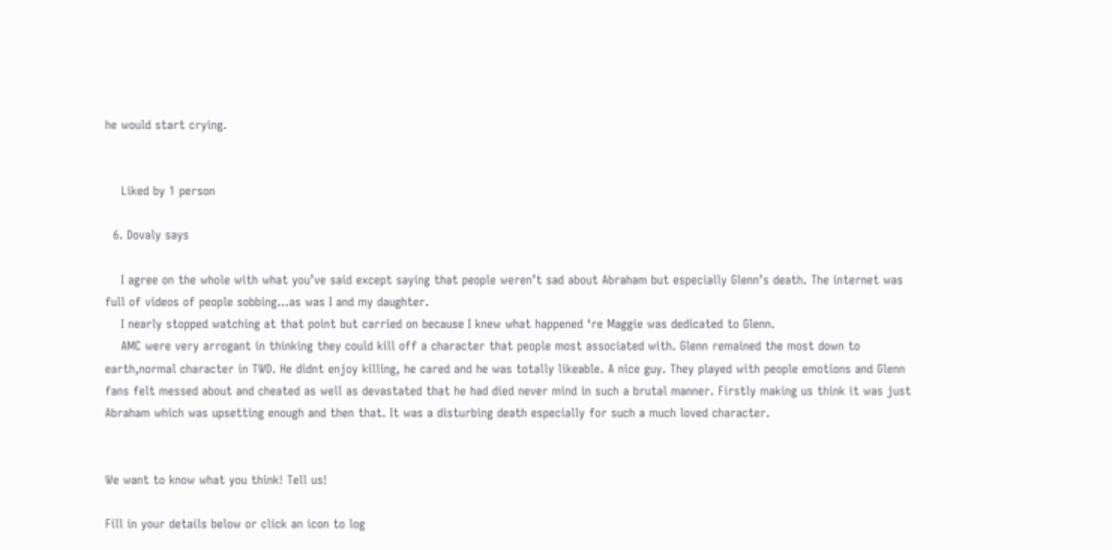he would start crying.


    Liked by 1 person

  6. Dovaly says

    I agree on the whole with what you’ve said except saying that people weren’t sad about Abraham but especially Glenn’s death. The internet was full of videos of people sobbing…as was I and my daughter.
    I nearly stopped watching at that point but carried on because I knew what happened ‘re Maggie was dedicated to Glenn.
    AMC were very arrogant in thinking they could kill off a character that people most associated with. Glenn remained the most down to earth,normal character in TWD. He didnt enjoy killing, he cared and he was totally likeable. A nice guy. They played with people emotions and Glenn fans felt messed about and cheated as well as devastated that he had died never mind in such a brutal manner. Firstly making us think it was just Abraham which was upsetting enough and then that. It was a disturbing death especially for such a much loved character.


We want to know what you think! Tell us!

Fill in your details below or click an icon to log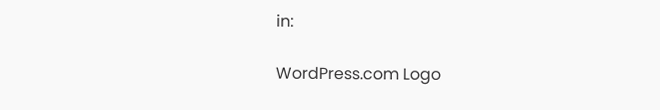in:

WordPress.com Logo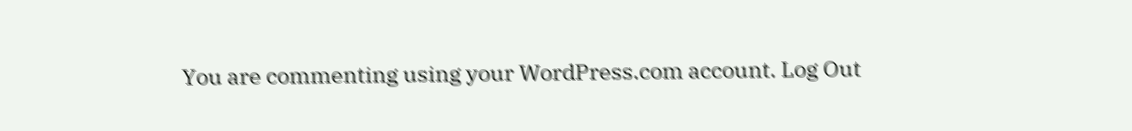You are commenting using your WordPress.com account. Log Out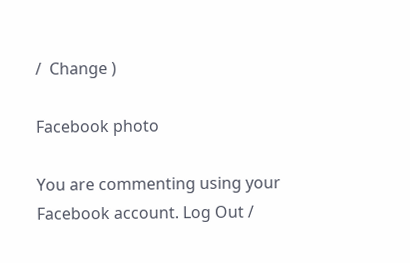/  Change )

Facebook photo

You are commenting using your Facebook account. Log Out /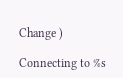Change )

Connecting to %s